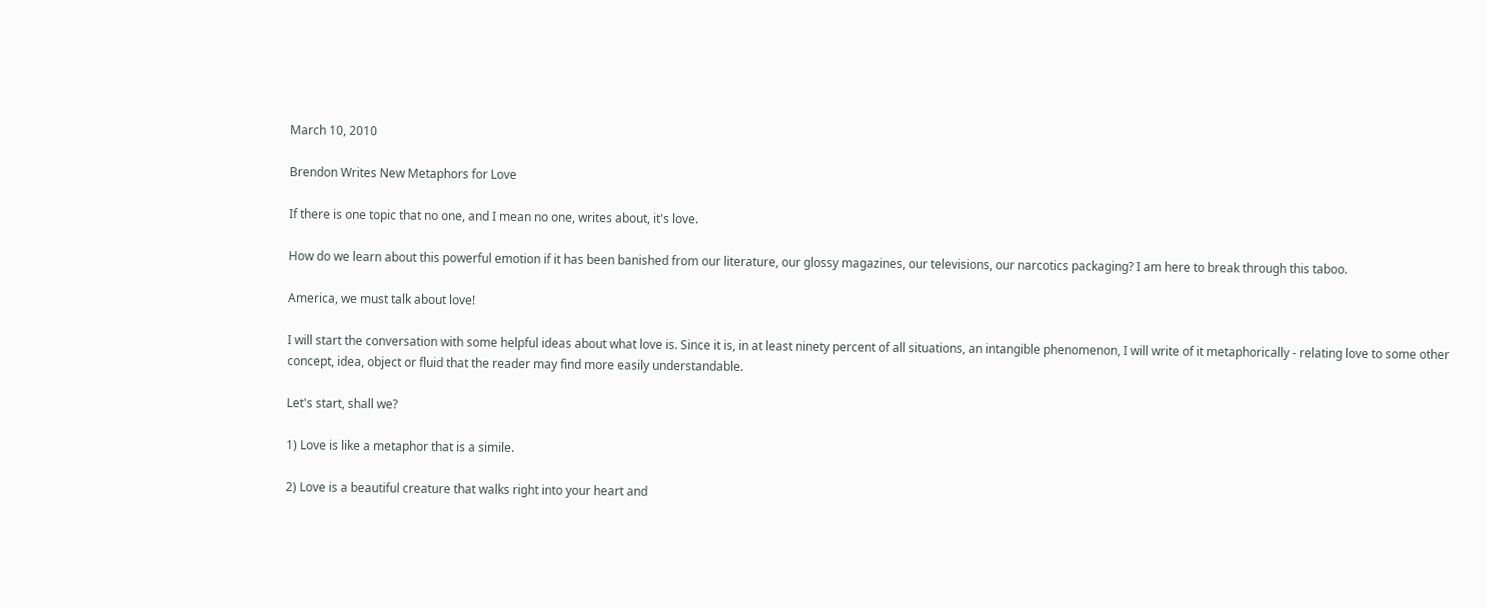March 10, 2010

Brendon Writes New Metaphors for Love

If there is one topic that no one, and I mean no one, writes about, it's love.

How do we learn about this powerful emotion if it has been banished from our literature, our glossy magazines, our televisions, our narcotics packaging? I am here to break through this taboo.

America, we must talk about love!

I will start the conversation with some helpful ideas about what love is. Since it is, in at least ninety percent of all situations, an intangible phenomenon, I will write of it metaphorically - relating love to some other concept, idea, object or fluid that the reader may find more easily understandable.

Let's start, shall we?

1) Love is like a metaphor that is a simile.

2) Love is a beautiful creature that walks right into your heart and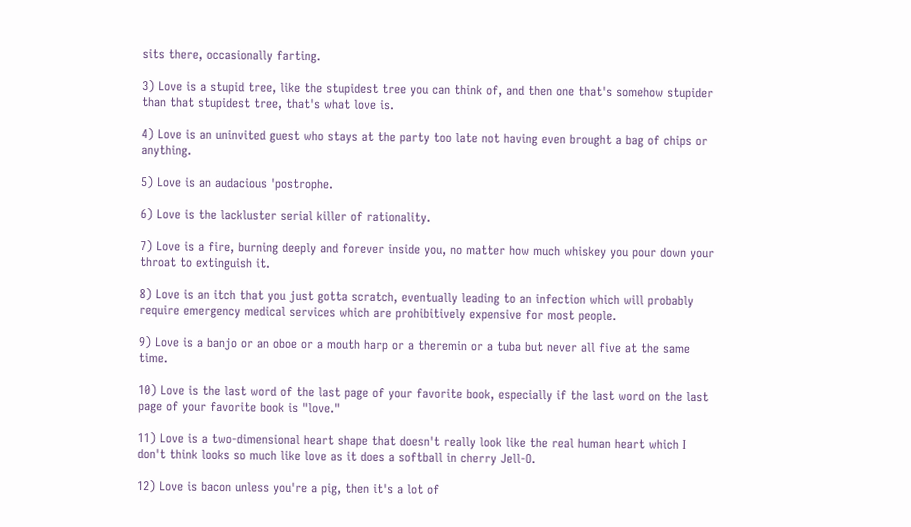sits there, occasionally farting.

3) Love is a stupid tree, like the stupidest tree you can think of, and then one that's somehow stupider than that stupidest tree, that's what love is.

4) Love is an uninvited guest who stays at the party too late not having even brought a bag of chips or anything.

5) Love is an audacious 'postrophe.

6) Love is the lackluster serial killer of rationality.

7) Love is a fire, burning deeply and forever inside you, no matter how much whiskey you pour down your throat to extinguish it.

8) Love is an itch that you just gotta scratch, eventually leading to an infection which will probably require emergency medical services which are prohibitively expensive for most people.

9) Love is a banjo or an oboe or a mouth harp or a theremin or a tuba but never all five at the same time.

10) Love is the last word of the last page of your favorite book, especially if the last word on the last page of your favorite book is "love."

11) Love is a two-dimensional heart shape that doesn't really look like the real human heart which I don't think looks so much like love as it does a softball in cherry Jell-O.

12) Love is bacon unless you're a pig, then it's a lot of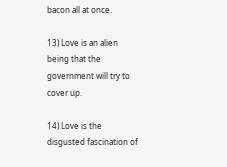bacon all at once.

13) Love is an alien being that the government will try to cover up.

14) Love is the disgusted fascination of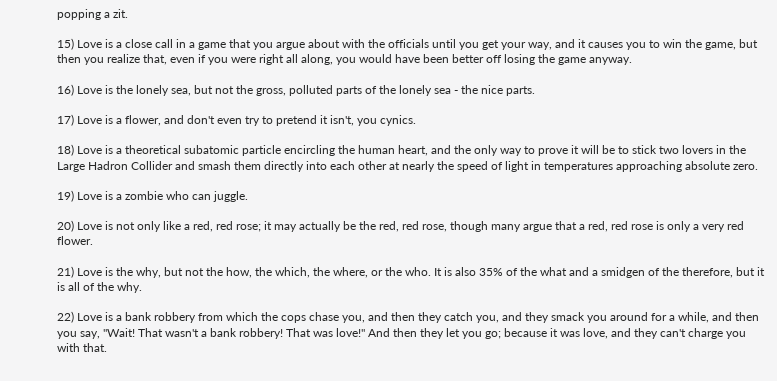popping a zit.

15) Love is a close call in a game that you argue about with the officials until you get your way, and it causes you to win the game, but then you realize that, even if you were right all along, you would have been better off losing the game anyway.

16) Love is the lonely sea, but not the gross, polluted parts of the lonely sea - the nice parts.

17) Love is a flower, and don't even try to pretend it isn't, you cynics.

18) Love is a theoretical subatomic particle encircling the human heart, and the only way to prove it will be to stick two lovers in the Large Hadron Collider and smash them directly into each other at nearly the speed of light in temperatures approaching absolute zero.

19) Love is a zombie who can juggle.

20) Love is not only like a red, red rose; it may actually be the red, red rose, though many argue that a red, red rose is only a very red flower.

21) Love is the why, but not the how, the which, the where, or the who. It is also 35% of the what and a smidgen of the therefore, but it is all of the why.

22) Love is a bank robbery from which the cops chase you, and then they catch you, and they smack you around for a while, and then you say, "Wait! That wasn't a bank robbery! That was love!" And then they let you go; because it was love, and they can't charge you with that.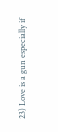23) Love is a gun especially if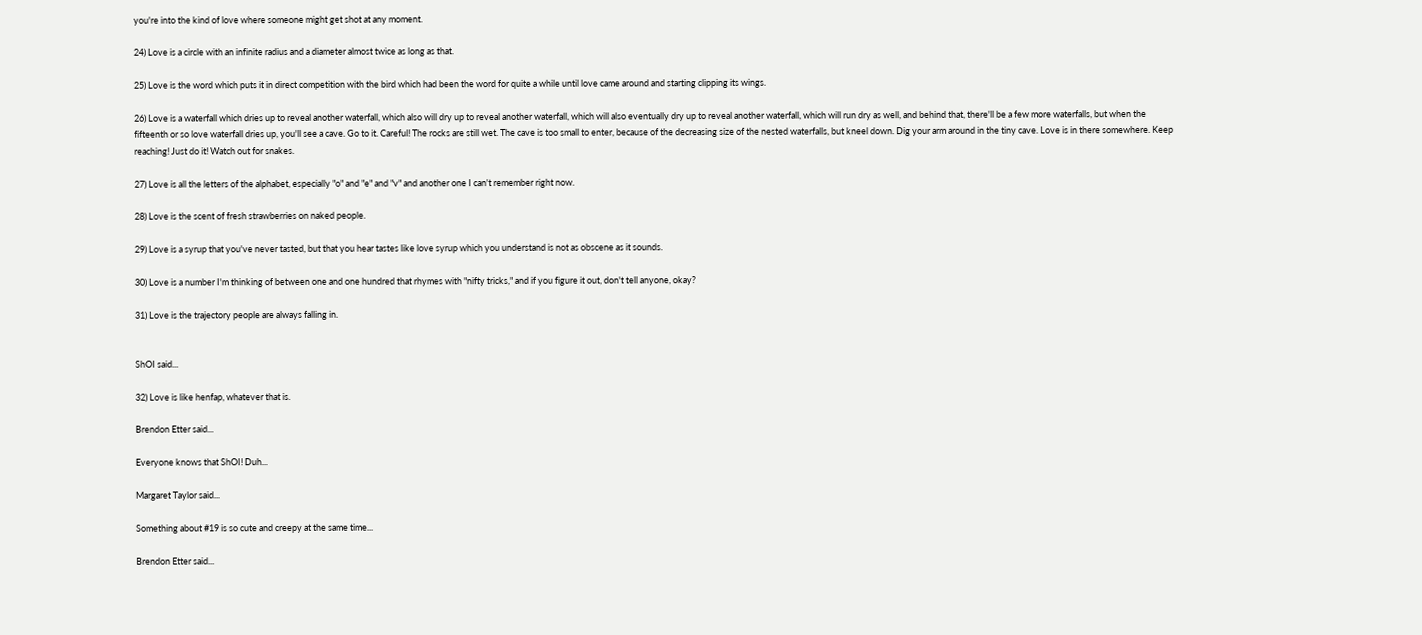you're into the kind of love where someone might get shot at any moment.

24) Love is a circle with an infinite radius and a diameter almost twice as long as that.

25) Love is the word which puts it in direct competition with the bird which had been the word for quite a while until love came around and starting clipping its wings.

26) Love is a waterfall which dries up to reveal another waterfall, which also will dry up to reveal another waterfall, which will also eventually dry up to reveal another waterfall, which will run dry as well, and behind that, there'll be a few more waterfalls, but when the fifteenth or so love waterfall dries up, you'll see a cave. Go to it. Careful! The rocks are still wet. The cave is too small to enter, because of the decreasing size of the nested waterfalls, but kneel down. Dig your arm around in the tiny cave. Love is in there somewhere. Keep reaching! Just do it! Watch out for snakes.

27) Love is all the letters of the alphabet, especially "o" and "e" and "v" and another one I can't remember right now.

28) Love is the scent of fresh strawberries on naked people.

29) Love is a syrup that you've never tasted, but that you hear tastes like love syrup which you understand is not as obscene as it sounds.

30) Love is a number I'm thinking of between one and one hundred that rhymes with "nifty tricks," and if you figure it out, don't tell anyone, okay?

31) Love is the trajectory people are always falling in.


ShOI said...

32) Love is like henfap, whatever that is.

Brendon Etter said...

Everyone knows that ShOI! Duh...

Margaret Taylor said...

Something about #19 is so cute and creepy at the same time...

Brendon Etter said...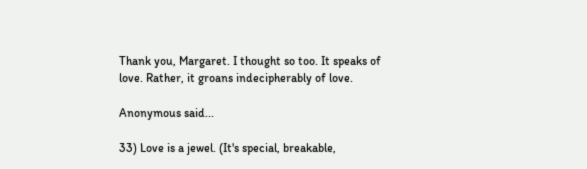Thank you, Margaret. I thought so too. It speaks of love. Rather, it groans indecipherably of love.

Anonymous said...

33) Love is a jewel. (It's special, breakable,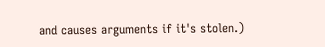and causes arguments if it's stolen.)